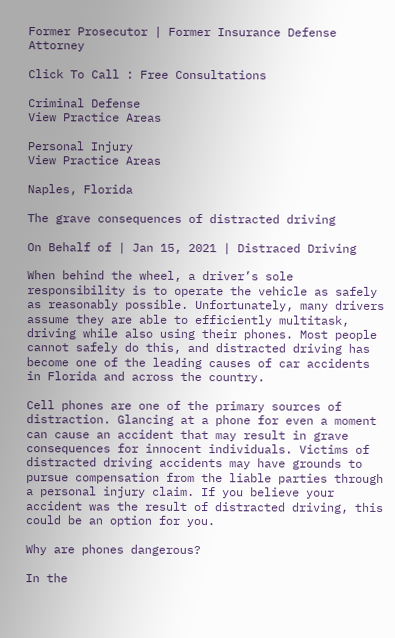Former Prosecutor | Former Insurance Defense Attorney

Click To Call : Free Consultations

Criminal Defense
View Practice Areas

Personal Injury
View Practice Areas

Naples, Florida

The grave consequences of distracted driving

On Behalf of | Jan 15, 2021 | Distraced Driving

When behind the wheel, a driver’s sole responsibility is to operate the vehicle as safely as reasonably possible. Unfortunately, many drivers assume they are able to efficiently multitask, driving while also using their phones. Most people cannot safely do this, and distracted driving has become one of the leading causes of car accidents in Florida and across the country.

Cell phones are one of the primary sources of distraction. Glancing at a phone for even a moment can cause an accident that may result in grave consequences for innocent individuals. Victims of distracted driving accidents may have grounds to pursue compensation from the liable parties through a personal injury claim. If you believe your accident was the result of distracted driving, this could be an option for you.

Why are phones dangerous?

In the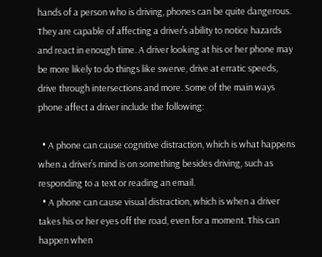hands of a person who is driving, phones can be quite dangerous. They are capable of affecting a driver’s ability to notice hazards and react in enough time. A driver looking at his or her phone may be more likely to do things like swerve, drive at erratic speeds, drive through intersections and more. Some of the main ways phone affect a driver include the following:

  • A phone can cause cognitive distraction, which is what happens when a driver’s mind is on something besides driving, such as responding to a text or reading an email.
  • A phone can cause visual distraction, which is when a driver takes his or her eyes off the road, even for a moment. This can happen when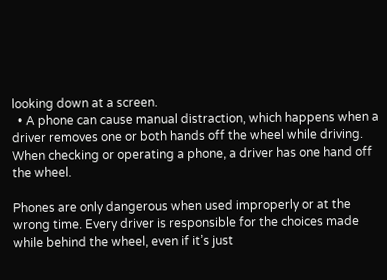looking down at a screen.
  • A phone can cause manual distraction, which happens when a driver removes one or both hands off the wheel while driving. When checking or operating a phone, a driver has one hand off the wheel.

Phones are only dangerous when used improperly or at the wrong time. Every driver is responsible for the choices made while behind the wheel, even if it’s just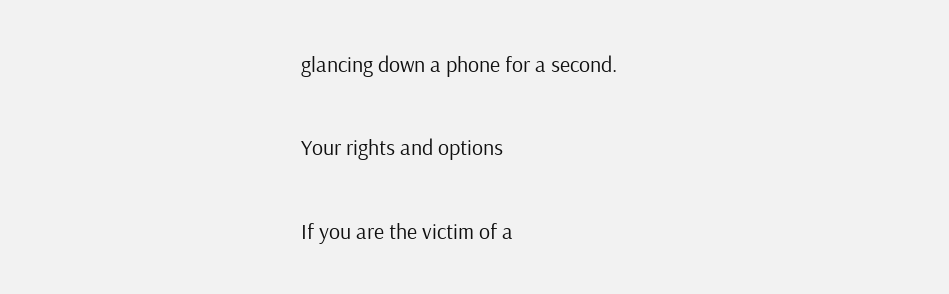glancing down a phone for a second.

Your rights and options

If you are the victim of a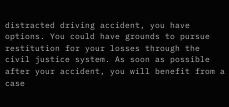distracted driving accident, you have options. You could have grounds to pursue restitution for your losses through the civil justice system. As soon as possible after your accident, you will benefit from a case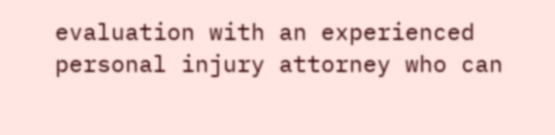evaluation with an experienced personal injury attorney who can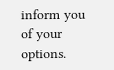inform you of your options.